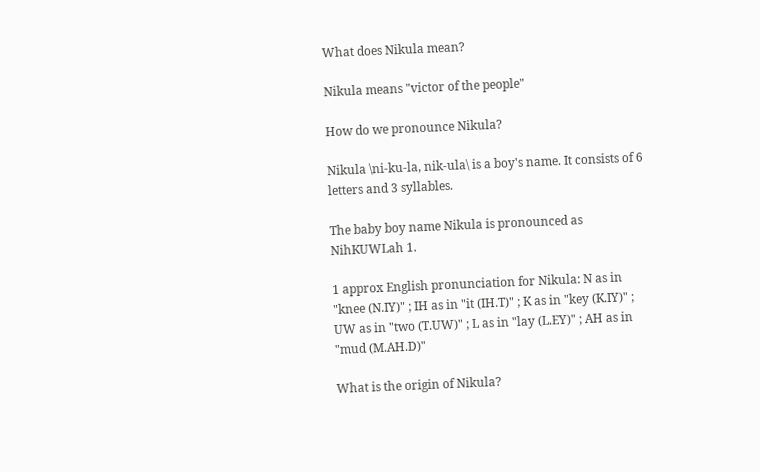What does Nikula mean?

Nikula means "victor of the people"

How do we pronounce Nikula?

Nikula \ni-ku-la, nik-ula\ is a boy's name. It consists of 6 letters and 3 syllables.

The baby boy name Nikula is pronounced as NihKUWLah 1.

1 approx English pronunciation for Nikula: N as in "knee (N.IY)" ; IH as in "it (IH.T)" ; K as in "key (K.IY)" ; UW as in "two (T.UW)" ; L as in "lay (L.EY)" ; AH as in "mud (M.AH.D)"

What is the origin of Nikula?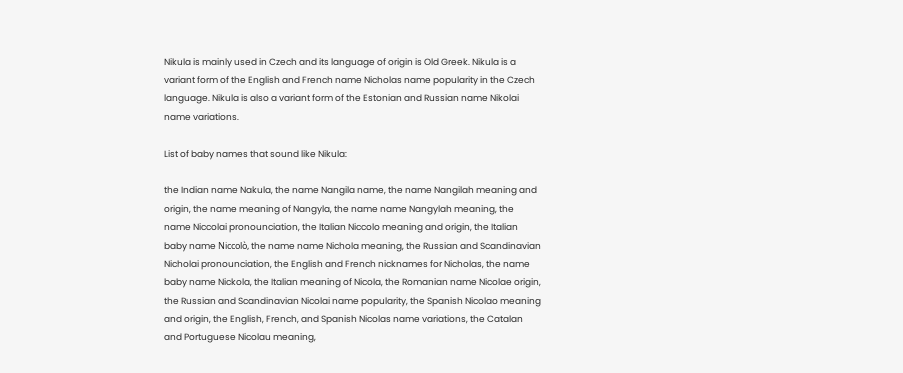Nikula is mainly used in Czech and its language of origin is Old Greek. Nikula is a variant form of the English and French name Nicholas name popularity in the Czech language. Nikula is also a variant form of the Estonian and Russian name Nikolai name variations.

List of baby names that sound like Nikula:

the Indian name Nakula, the name Nangila name, the name Nangilah meaning and origin, the name meaning of Nangyla, the name name Nangylah meaning, the name Niccolai pronounciation, the Italian Niccolo meaning and origin, the Italian baby name Niccolò, the name name Nichola meaning, the Russian and Scandinavian Nicholai pronounciation, the English and French nicknames for Nicholas, the name baby name Nickola, the Italian meaning of Nicola, the Romanian name Nicolae origin, the Russian and Scandinavian Nicolai name popularity, the Spanish Nicolao meaning and origin, the English, French, and Spanish Nicolas name variations, the Catalan and Portuguese Nicolau meaning,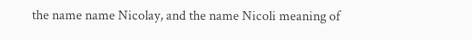the name name Nicolay, and the name Nicoli meaning of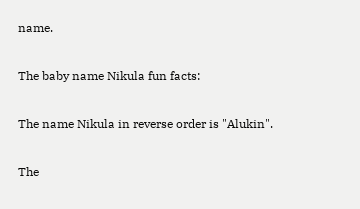name.

The baby name Nikula fun facts:

The name Nikula in reverse order is "Alukin".

The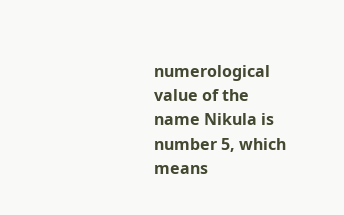numerological value of the name Nikula is number 5, which means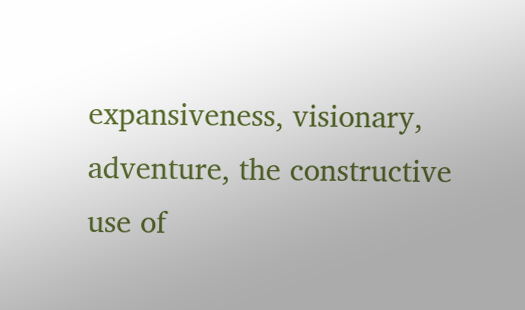expansiveness, visionary, adventure, the constructive use of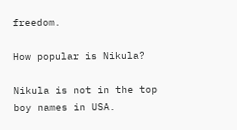freedom.

How popular is Nikula?

Nikula is not in the top boy names in USA.